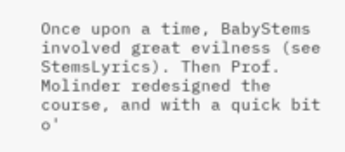Once upon a time, BabyStems involved great evilness (see StemsLyrics). Then Prof. Molinder redesigned the course, and with a quick bit o'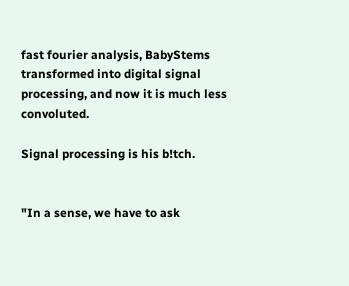fast fourier analysis, BabyStems transformed into digital signal processing, and now it is much less convoluted.

Signal processing is his b!tch.


"In a sense, we have to ask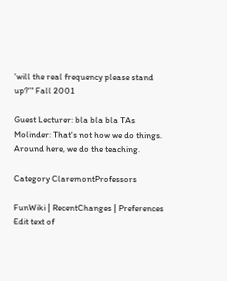'will the real frequency please stand up?'" Fall 2001

Guest Lecturer: bla bla bla TAs
Molinder: That's not how we do things. Around here, we do the teaching.

Category ClaremontProfessors

FunWiki | RecentChanges | Preferences
Edit text of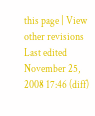this page | View other revisions
Last edited November 25, 2008 17:46 (diff)